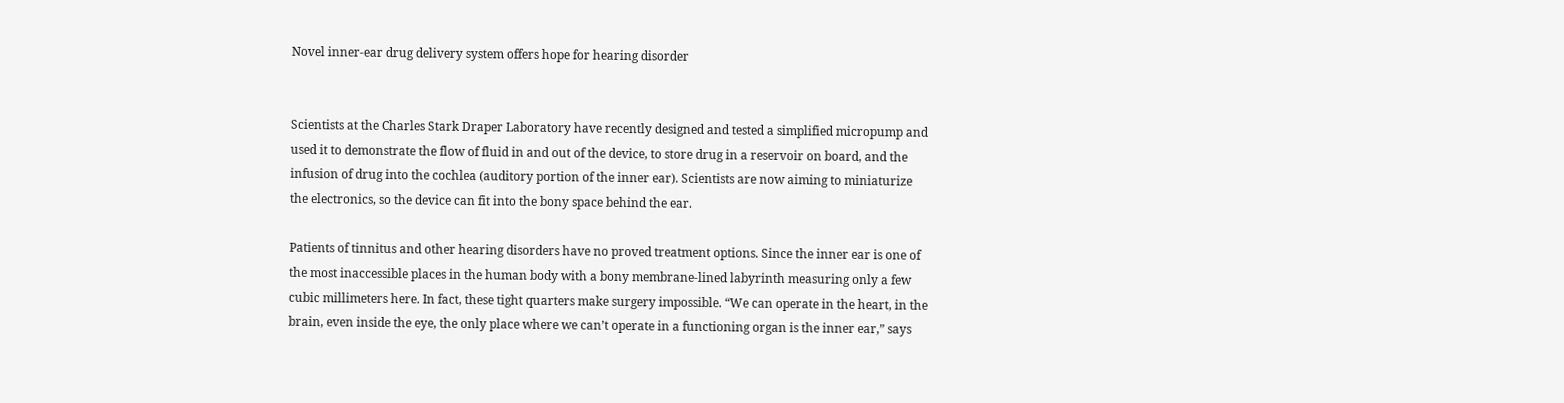Novel inner-ear drug delivery system offers hope for hearing disorder


Scientists at the Charles Stark Draper Laboratory have recently designed and tested a simplified micropump and used it to demonstrate the flow of fluid in and out of the device, to store drug in a reservoir on board, and the infusion of drug into the cochlea (auditory portion of the inner ear). Scientists are now aiming to miniaturize the electronics, so the device can fit into the bony space behind the ear.

Patients of tinnitus and other hearing disorders have no proved treatment options. Since the inner ear is one of the most inaccessible places in the human body with a bony membrane-lined labyrinth measuring only a few cubic millimeters here. In fact, these tight quarters make surgery impossible. “We can operate in the heart, in the brain, even inside the eye, the only place where we can’t operate in a functioning organ is the inner ear,” says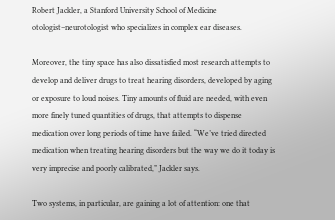Robert Jackler, a Stanford University School of Medicine otologist–neurotologist who specializes in complex ear diseases.

Moreover, the tiny space has also dissatisfied most research attempts to develop and deliver drugs to treat hearing disorders, developed by aging or exposure to loud noises. Tiny amounts of fluid are needed, with even more finely tuned quantities of drugs, that attempts to dispense medication over long periods of time have failed. “We’ve tried directed medication when treating hearing disorders but the way we do it today is very imprecise and poorly calibrated,” Jackler says.

Two systems, in particular, are gaining a lot of attention: one that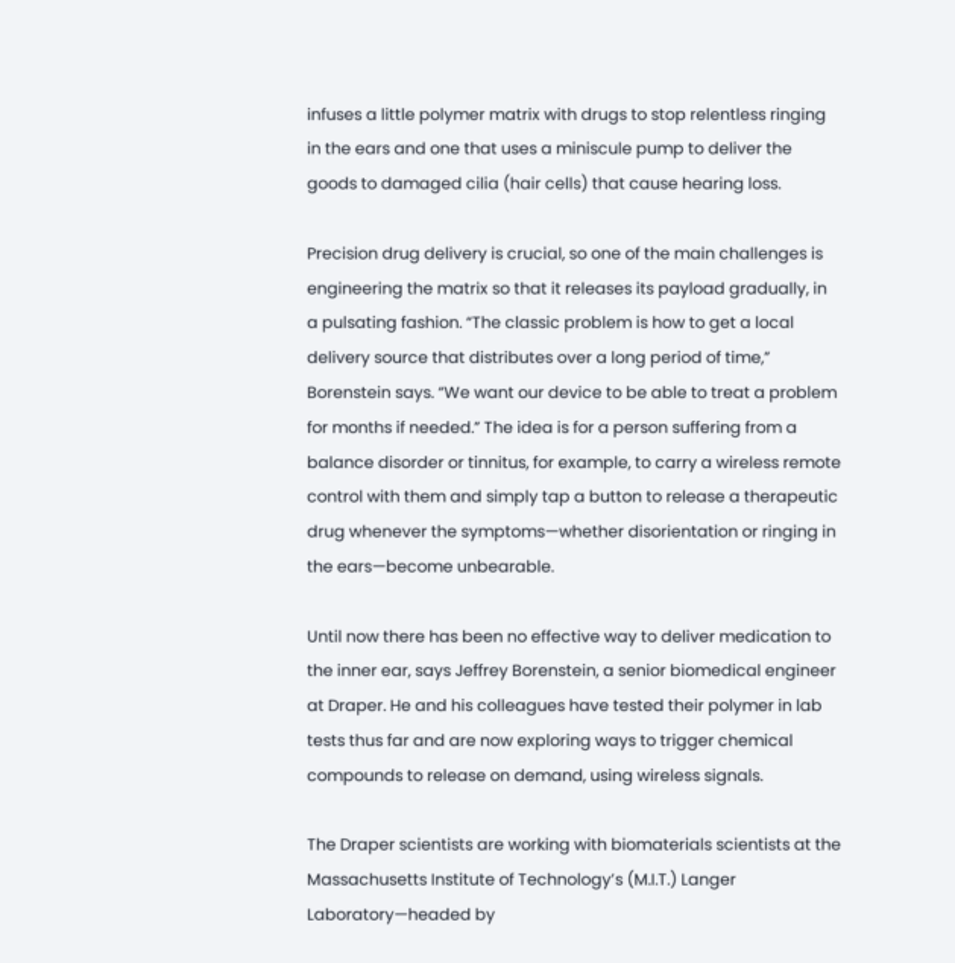infuses a little polymer matrix with drugs to stop relentless ringing in the ears and one that uses a miniscule pump to deliver the goods to damaged cilia (hair cells) that cause hearing loss.

Precision drug delivery is crucial, so one of the main challenges is engineering the matrix so that it releases its payload gradually, in a pulsating fashion. “The classic problem is how to get a local delivery source that distributes over a long period of time,” Borenstein says. “We want our device to be able to treat a problem for months if needed.” The idea is for a person suffering from a balance disorder or tinnitus, for example, to carry a wireless remote control with them and simply tap a button to release a therapeutic drug whenever the symptoms—whether disorientation or ringing in the ears—become unbearable.

Until now there has been no effective way to deliver medication to the inner ear, says Jeffrey Borenstein, a senior biomedical engineer at Draper. He and his colleagues have tested their polymer in lab tests thus far and are now exploring ways to trigger chemical compounds to release on demand, using wireless signals.

The Draper scientists are working with biomaterials scientists at the Massachusetts Institute of Technology’s (M.I.T.) Langer Laboratory—headed by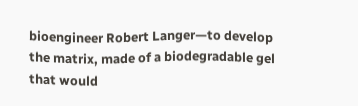bioengineer Robert Langer—to develop the matrix, made of a biodegradable gel that would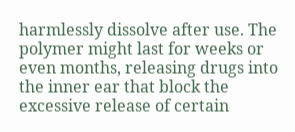harmlessly dissolve after use. The polymer might last for weeks or even months, releasing drugs into the inner ear that block the excessive release of certain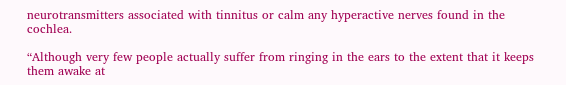neurotransmitters associated with tinnitus or calm any hyperactive nerves found in the cochlea.

“Although very few people actually suffer from ringing in the ears to the extent that it keeps them awake at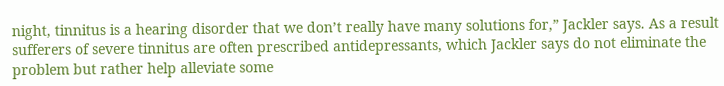night, tinnitus is a hearing disorder that we don’t really have many solutions for,” Jackler says. As a result sufferers of severe tinnitus are often prescribed antidepressants, which Jackler says do not eliminate the problem but rather help alleviate some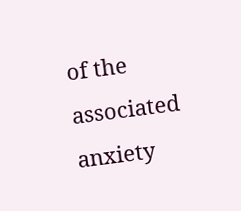of the associated anxiety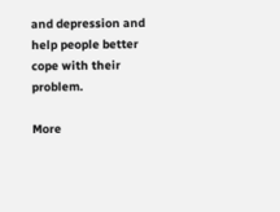and depression and help people better cope with their problem.

More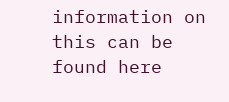information on this can be found here